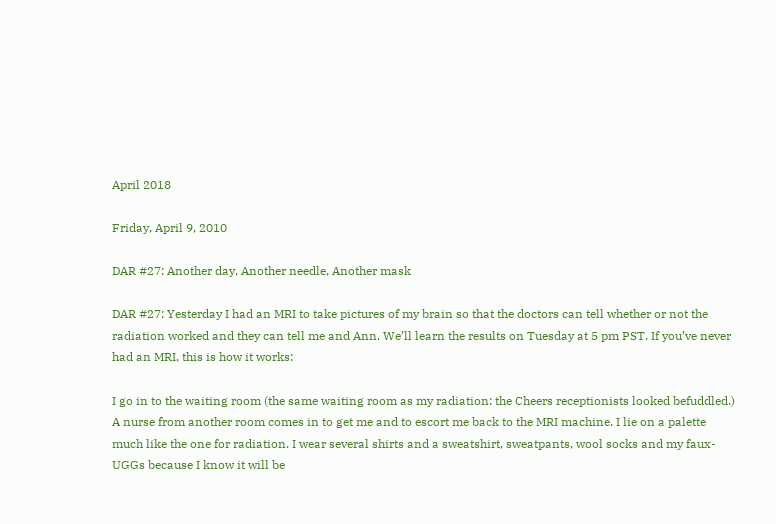April 2018

Friday, April 9, 2010

DAR #27: Another day, Another needle, Another mask

DAR #27: Yesterday I had an MRI to take pictures of my brain so that the doctors can tell whether or not the radiation worked and they can tell me and Ann. We’ll learn the results on Tuesday at 5 pm PST. If you’ve never had an MRI, this is how it works:

I go in to the waiting room (the same waiting room as my radiation: the Cheers receptionists looked befuddled.) A nurse from another room comes in to get me and to escort me back to the MRI machine. I lie on a palette much like the one for radiation. I wear several shirts and a sweatshirt, sweatpants, wool socks and my faux-UGGs because I know it will be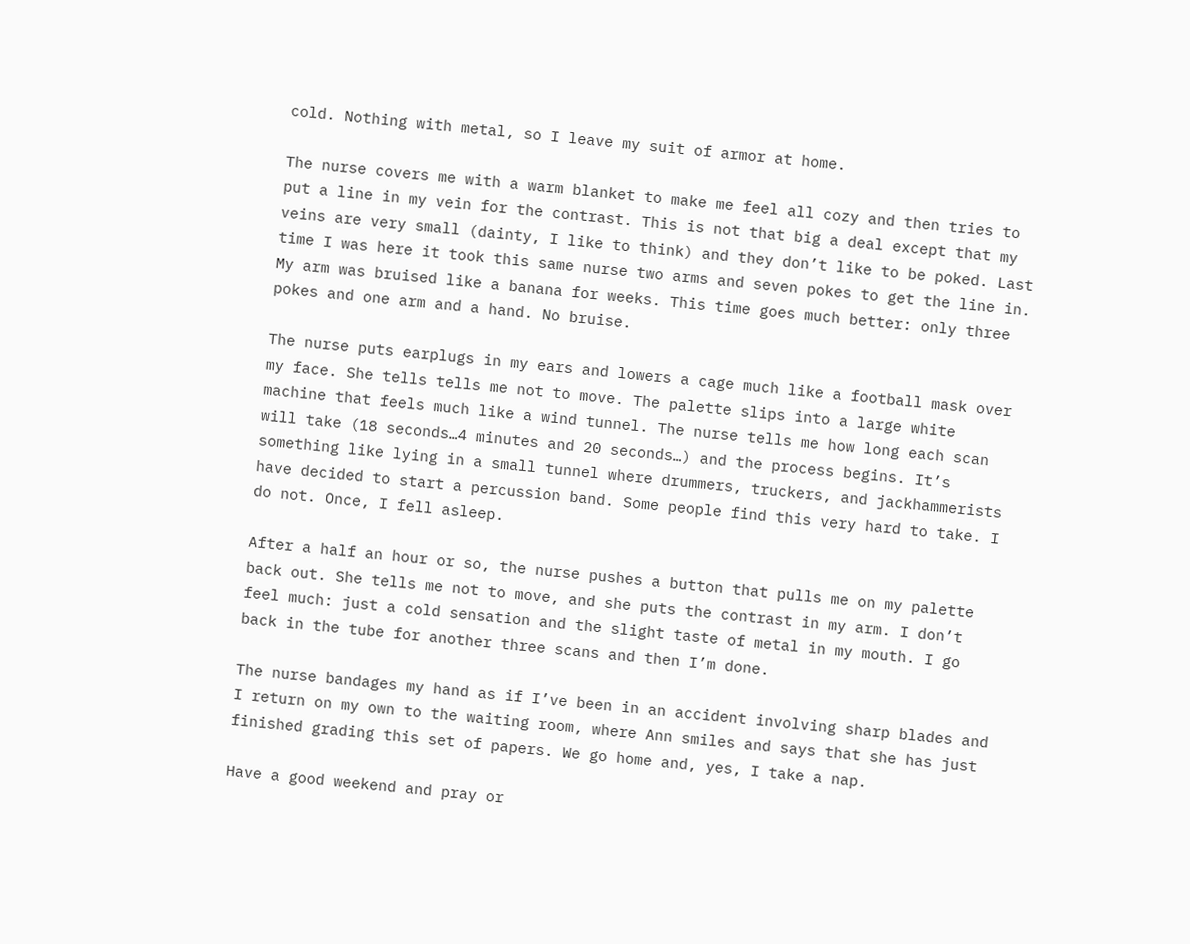cold. Nothing with metal, so I leave my suit of armor at home.

The nurse covers me with a warm blanket to make me feel all cozy and then tries to put a line in my vein for the contrast. This is not that big a deal except that my veins are very small (dainty, I like to think) and they don’t like to be poked. Last time I was here it took this same nurse two arms and seven pokes to get the line in. My arm was bruised like a banana for weeks. This time goes much better: only three pokes and one arm and a hand. No bruise.

The nurse puts earplugs in my ears and lowers a cage much like a football mask over my face. She tells tells me not to move. The palette slips into a large white machine that feels much like a wind tunnel. The nurse tells me how long each scan will take (18 seconds…4 minutes and 20 seconds…) and the process begins. It’s something like lying in a small tunnel where drummers, truckers, and jackhammerists have decided to start a percussion band. Some people find this very hard to take. I do not. Once, I fell asleep.

After a half an hour or so, the nurse pushes a button that pulls me on my palette back out. She tells me not to move, and she puts the contrast in my arm. I don’t feel much: just a cold sensation and the slight taste of metal in my mouth. I go back in the tube for another three scans and then I’m done.

The nurse bandages my hand as if I’ve been in an accident involving sharp blades and I return on my own to the waiting room, where Ann smiles and says that she has just finished grading this set of papers. We go home and, yes, I take a nap.

Have a good weekend and pray or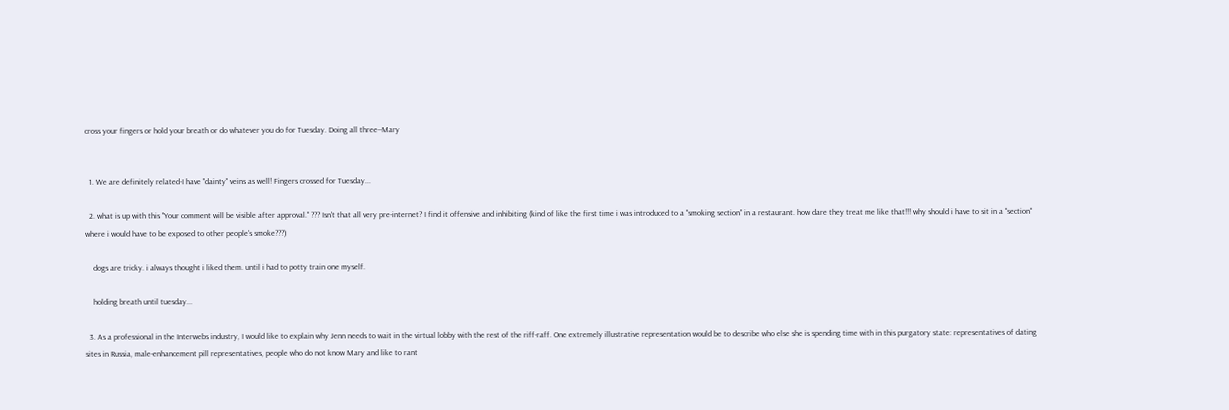cross your fingers or hold your breath or do whatever you do for Tuesday. Doing all three--Mary


  1. We are definitely related-I have "dainty" veins as well! Fingers crossed for Tuesday...

  2. what is up with this "Your comment will be visible after approval." ??? Isn't that all very pre-internet? I find it offensive and inhibiting (kind of like the first time i was introduced to a "smoking section" in a restaurant. how dare they treat me like that!!! why should i have to sit in a "section" where i would have to be exposed to other people's smoke???)

    dogs are tricky. i always thought i liked them. until i had to potty train one myself.

    holding breath until tuesday...

  3. As a professional in the Interwebs industry, I would like to explain why Jenn needs to wait in the virtual lobby with the rest of the riff-raff. One extremely illustrative representation would be to describe who else she is spending time with in this purgatory state: representatives of dating sites in Russia, male-enhancement pill representatives, people who do not know Mary and like to rant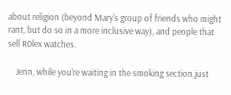about religion (beyond Mary's group of friends who might rant, but do so in a more inclusive way), and people that sell R0lex watches.

    Jenn, while you're waiting in the smoking section,just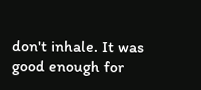don't inhale. It was good enough for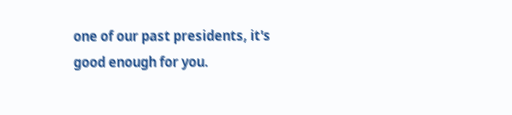one of our past presidents, it's good enough for you.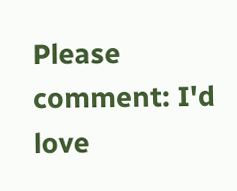Please comment: I'd love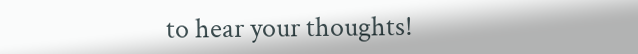to hear your thoughts!